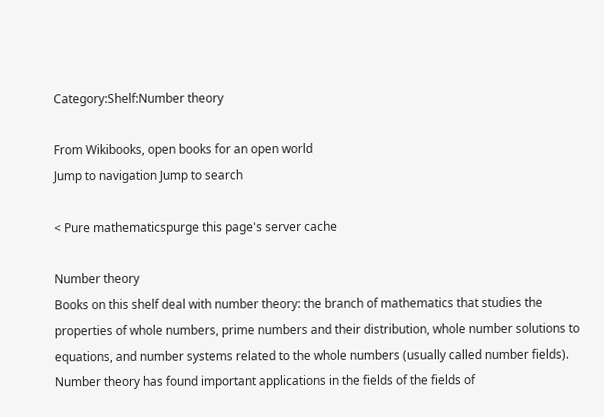Category:Shelf:Number theory

From Wikibooks, open books for an open world
Jump to navigation Jump to search

< Pure mathematicspurge this page's server cache

Number theory
Books on this shelf deal with number theory: the branch of mathematics that studies the properties of whole numbers, prime numbers and their distribution, whole number solutions to equations, and number systems related to the whole numbers (usually called number fields). Number theory has found important applications in the fields of the fields of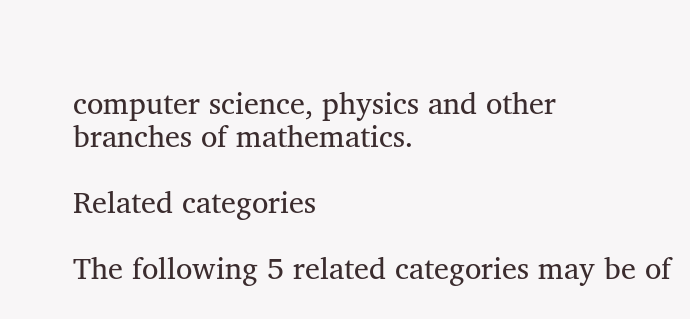computer science, physics and other branches of mathematics.

Related categories

The following 5 related categories may be of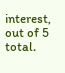interest, out of 5 total.